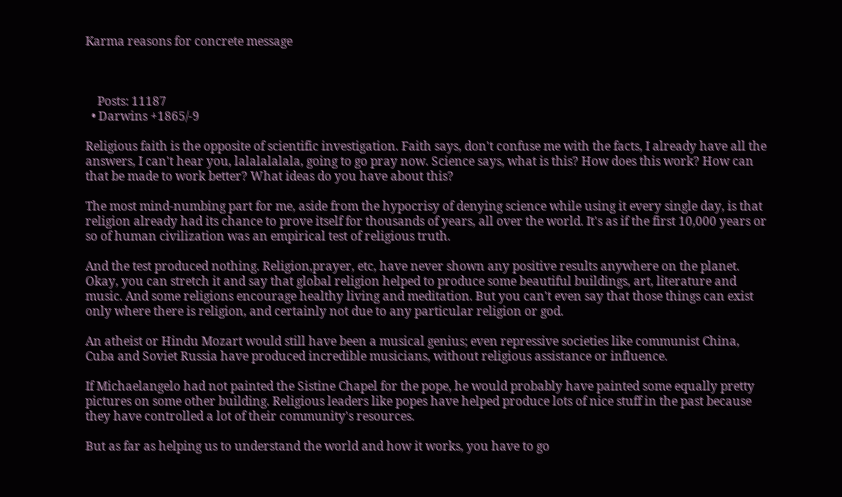Karma reasons for concrete message



    Posts: 11187
  • Darwins +1865/-9

Religious faith is the opposite of scientific investigation. Faith says, don't confuse me with the facts, I already have all the answers, I can't hear you, lalalalalala, going to go pray now. Science says, what is this? How does this work? How can that be made to work better? What ideas do you have about this?

The most mind-numbing part for me, aside from the hypocrisy of denying science while using it every single day, is that religion already had its chance to prove itself for thousands of years, all over the world. It's as if the first 10,000 years or so of human civilization was an empirical test of religious truth.

And the test produced nothing. Religion,prayer, etc, have never shown any positive results anywhere on the planet. Okay, you can stretch it and say that global religion helped to produce some beautiful buildings, art, literature and music. And some religions encourage healthy living and meditation. But you can't even say that those things can exist only where there is religion, and certainly not due to any particular religion or god.

An atheist or Hindu Mozart would still have been a musical genius; even repressive societies like communist China, Cuba and Soviet Russia have produced incredible musicians, without religious assistance or influence.

If Michaelangelo had not painted the Sistine Chapel for the pope, he would probably have painted some equally pretty pictures on some other building. Religious leaders like popes have helped produce lots of nice stuff in the past because they have controlled a lot of their community's resources.

But as far as helping us to understand the world and how it works, you have to go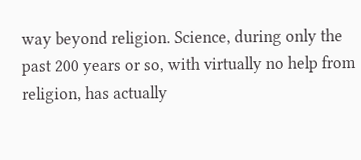way beyond religion. Science, during only the past 200 years or so, with virtually no help from religion, has actually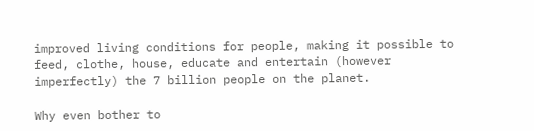improved living conditions for people, making it possible to feed, clothe, house, educate and entertain (however imperfectly) the 7 billion people on the planet.

Why even bother to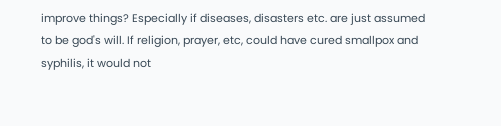improve things? Especially if diseases, disasters etc. are just assumed to be god's will. If religion, prayer, etc, could have cured smallpox and syphilis, it would not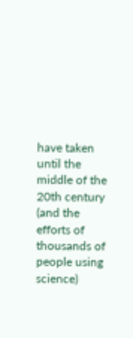have taken until the middle of the 20th century (and the efforts of thousands of people using science)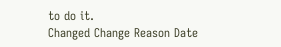to do it.
Changed Change Reason Date